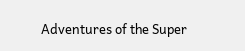Adventures of the Super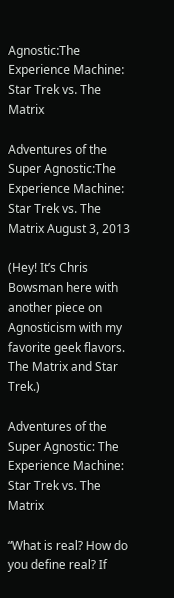Agnostic:The Experience Machine: Star Trek vs. The Matrix

Adventures of the Super Agnostic:The Experience Machine: Star Trek vs. The Matrix August 3, 2013

(Hey! It’s Chris Bowsman here with another piece on Agnosticism with my favorite geek flavors. The Matrix and Star Trek.)

Adventures of the Super Agnostic: The Experience Machine: Star Trek vs. The Matrix

“What is real? How do you define real? If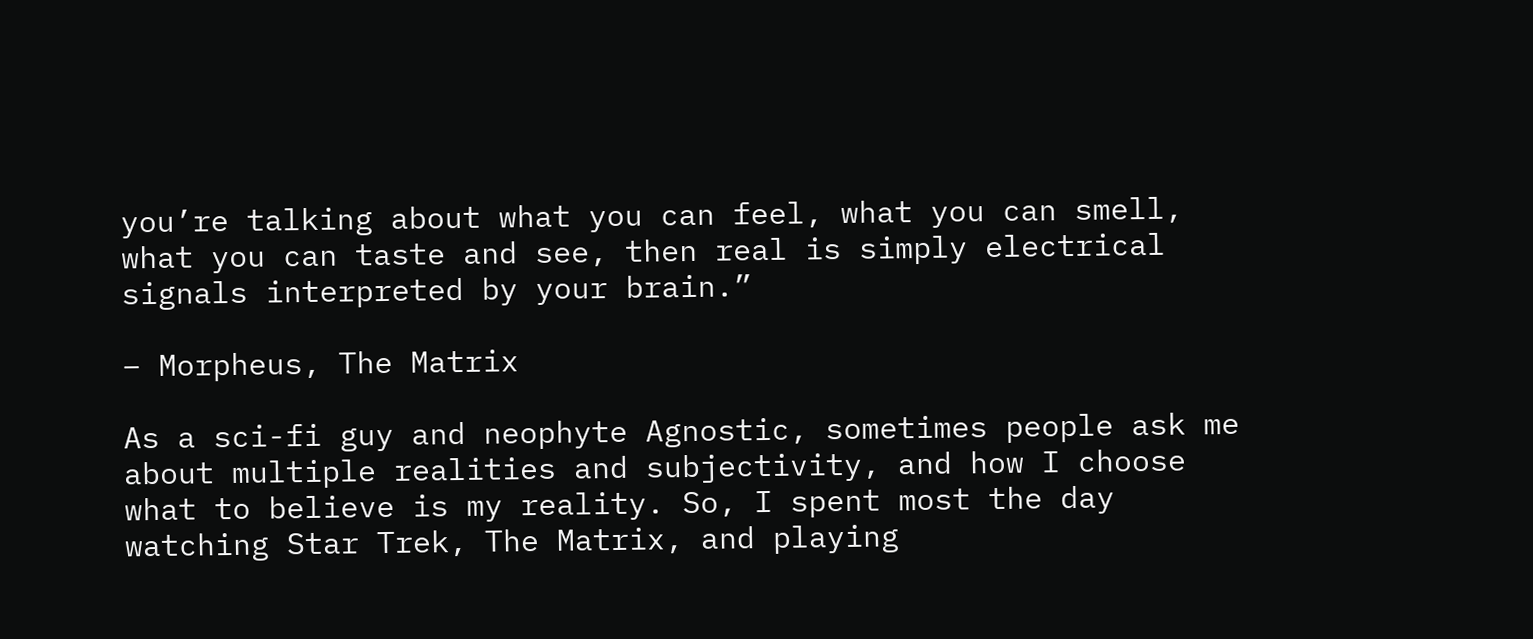you’re talking about what you can feel, what you can smell, what you can taste and see, then real is simply electrical signals interpreted by your brain.”

– Morpheus, The Matrix

As a sci-fi guy and neophyte Agnostic, sometimes people ask me about multiple realities and subjectivity, and how I choose what to believe is my reality. So, I spent most the day watching Star Trek, The Matrix, and playing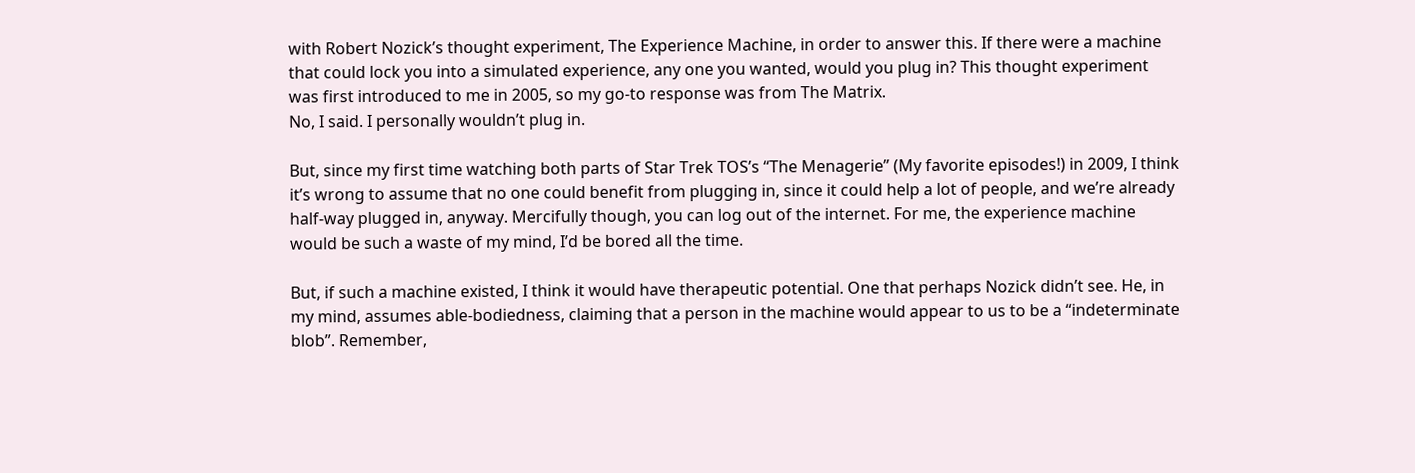with Robert Nozick’s thought experiment, The Experience Machine, in order to answer this. If there were a machine that could lock you into a simulated experience, any one you wanted, would you plug in? This thought experiment was first introduced to me in 2005, so my go-to response was from The Matrix.
No, I said. I personally wouldn’t plug in.

But, since my first time watching both parts of Star Trek TOS’s “The Menagerie” (My favorite episodes!) in 2009, I think it’s wrong to assume that no one could benefit from plugging in, since it could help a lot of people, and we’re already half-way plugged in, anyway. Mercifully though, you can log out of the internet. For me, the experience machine would be such a waste of my mind, I’d be bored all the time.

But, if such a machine existed, I think it would have therapeutic potential. One that perhaps Nozick didn’t see. He, in my mind, assumes able-bodiedness, claiming that a person in the machine would appear to us to be a “indeterminate blob”. Remember,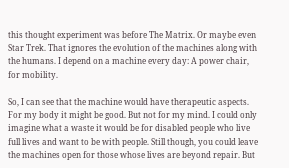this thought experiment was before The Matrix. Or maybe even Star Trek. That ignores the evolution of the machines along with the humans. I depend on a machine every day: A power chair, for mobility.

So, I can see that the machine would have therapeutic aspects. For my body it might be good. But not for my mind. I could only imagine what a waste it would be for disabled people who live full lives and want to be with people. Still though, you could leave the machines open for those whose lives are beyond repair. But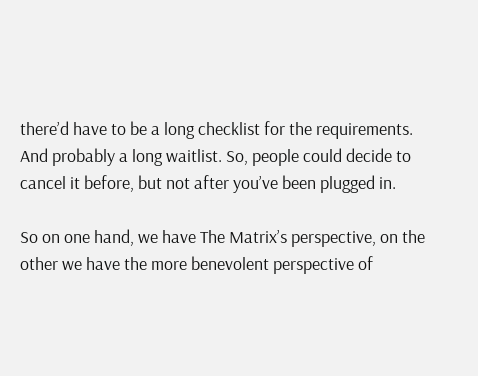there’d have to be a long checklist for the requirements. And probably a long waitlist. So, people could decide to cancel it before, but not after you’ve been plugged in.

So on one hand, we have The Matrix’s perspective, on the other we have the more benevolent perspective of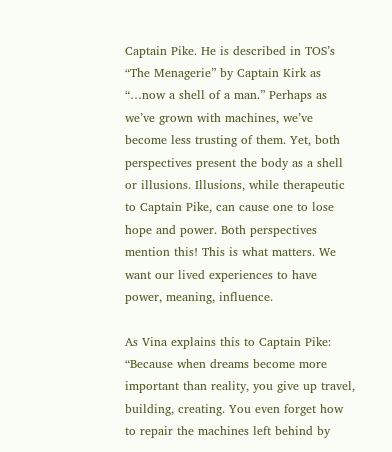Captain Pike. He is described in TOS’s “The Menagerie” by Captain Kirk as “…now a shell of a man.” Perhaps as we’ve grown with machines, we’ve become less trusting of them. Yet, both perspectives present the body as a shell or illusions. Illusions, while therapeutic to Captain Pike, can cause one to lose hope and power. Both perspectives mention this! This is what matters. We want our lived experiences to have power, meaning, influence.

As Vina explains this to Captain Pike: “Because when dreams become more important than reality, you give up travel, building, creating. You even forget how to repair the machines left behind by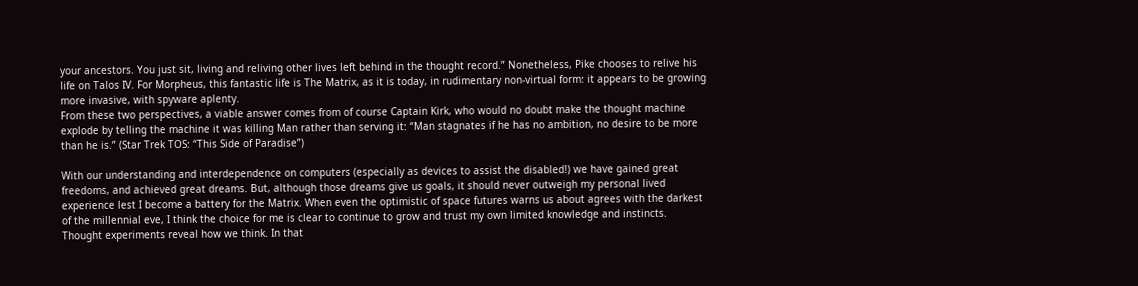your ancestors. You just sit, living and reliving other lives left behind in the thought record.” Nonetheless, Pike chooses to relive his life on Talos IV. For Morpheus, this fantastic life is The Matrix, as it is today, in rudimentary non-virtual form: it appears to be growing more invasive, with spyware aplenty.
From these two perspectives, a viable answer comes from of course Captain Kirk, who would no doubt make the thought machine explode by telling the machine it was killing Man rather than serving it: “Man stagnates if he has no ambition, no desire to be more than he is.” (Star Trek TOS: “This Side of Paradise”)

With our understanding and interdependence on computers (especially as devices to assist the disabled!) we have gained great freedoms, and achieved great dreams. But, although those dreams give us goals, it should never outweigh my personal lived experience lest I become a battery for the Matrix. When even the optimistic of space futures warns us about agrees with the darkest of the millennial eve, I think the choice for me is clear to continue to grow and trust my own limited knowledge and instincts.
Thought experiments reveal how we think. In that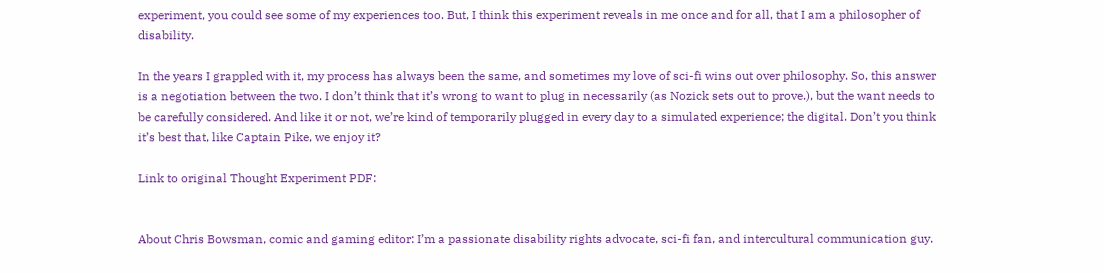experiment, you could see some of my experiences too. But, I think this experiment reveals in me once and for all, that I am a philosopher of disability.

In the years I grappled with it, my process has always been the same, and sometimes my love of sci-fi wins out over philosophy. So, this answer is a negotiation between the two. I don’t think that it’s wrong to want to plug in necessarily (as Nozick sets out to prove.), but the want needs to be carefully considered. And like it or not, we’re kind of temporarily plugged in every day to a simulated experience; the digital. Don’t you think it’s best that, like Captain Pike, we enjoy it?

Link to original Thought Experiment PDF:


About Chris Bowsman, comic and gaming editor: I’m a passionate disability rights advocate, sci-fi fan, and intercultural communication guy.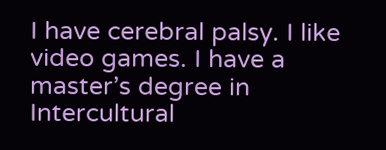I have cerebral palsy. I like video games. I have a master’s degree in Intercultural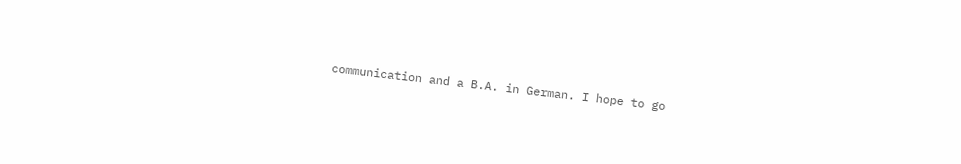communication and a B.A. in German. I hope to go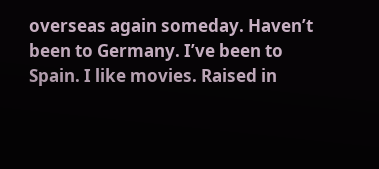overseas again someday. Haven’t been to Germany. I’ve been to Spain. I like movies. Raised in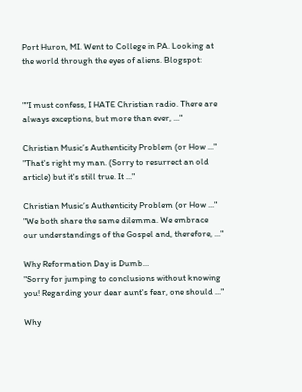Port Huron, MI. Went to College in PA. Looking at the world through the eyes of aliens. Blogspot:


""I must confess, I HATE Christian radio. There are always exceptions, but more than ever, ..."

Christian Music’s Authenticity Problem (or How ..."
"That's right my man. (Sorry to resurrect an old article) but it's still true. It ..."

Christian Music’s Authenticity Problem (or How ..."
"We both share the same dilemma. We embrace our understandings of the Gospel and, therefore, ..."

Why Reformation Day is Dumb…
"Sorry for jumping to conclusions without knowing you! Regarding your dear aunt's fear, one should ..."

Why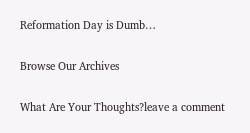Reformation Day is Dumb…

Browse Our Archives

What Are Your Thoughts?leave a comment